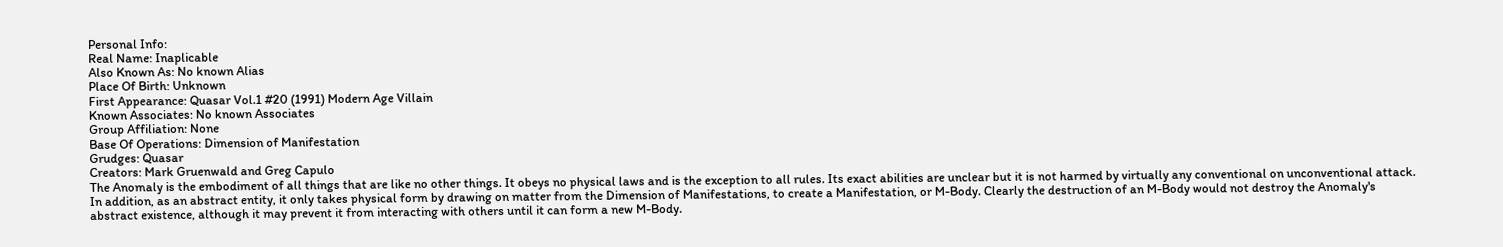Personal Info:
Real Name: Inaplicable
Also Known As: No known Alias
Place Of Birth: Unknown
First Appearance: Quasar Vol.1 #20 (1991) Modern Age Villain
Known Associates: No known Associates
Group Affiliation: None
Base Of Operations: Dimension of Manifestation
Grudges: Quasar
Creators: Mark Gruenwald and Greg Capulo
The Anomaly is the embodiment of all things that are like no other things. It obeys no physical laws and is the exception to all rules. Its exact abilities are unclear but it is not harmed by virtually any conventional on unconventional attack. In addition, as an abstract entity, it only takes physical form by drawing on matter from the Dimension of Manifestations, to create a Manifestation, or M-Body. Clearly the destruction of an M-Body would not destroy the Anomaly's abstract existence, although it may prevent it from interacting with others until it can form a new M-Body.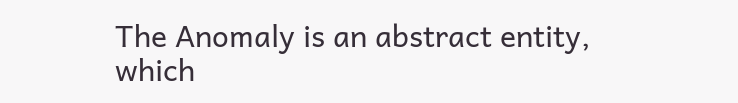The Anomaly is an abstract entity, which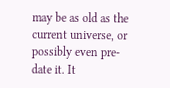may be as old as the current universe, or possibly even pre-date it. It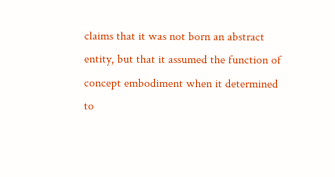claims that it was not born an abstract entity, but that it assumed the function of concept embodiment when it determined to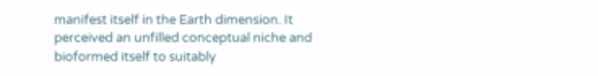manifest itself in the Earth dimension. It perceived an unfilled conceptual niche and bioformed itself to suitably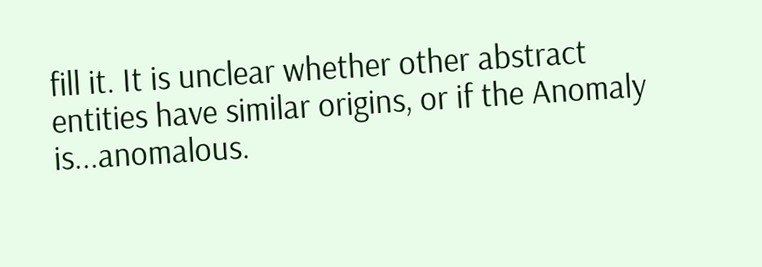fill it. It is unclear whether other abstract entities have similar origins, or if the Anomaly is...anomalous.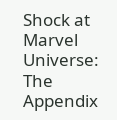Shock at Marvel Universe: The Appendix